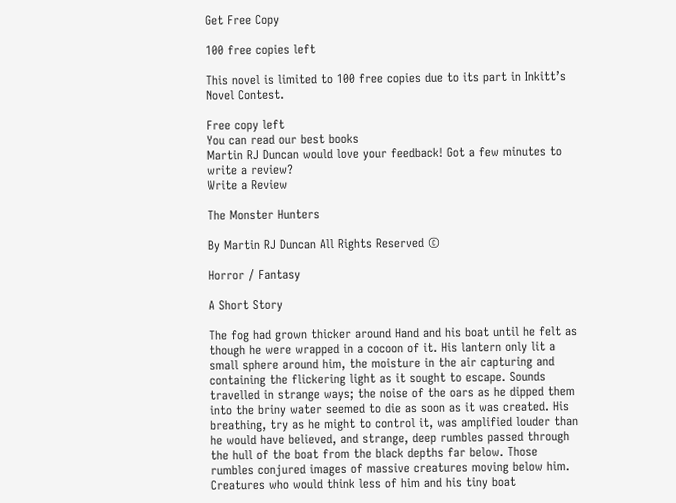Get Free Copy

100 free copies left

This novel is limited to 100 free copies due to its part in Inkitt’s Novel Contest.

Free copy left
You can read our best books
Martin RJ Duncan would love your feedback! Got a few minutes to write a review?
Write a Review

The Monster Hunters

By Martin RJ Duncan All Rights Reserved ©

Horror / Fantasy

A Short Story

The fog had grown thicker around Hand and his boat until he felt as though he were wrapped in a cocoon of it. His lantern only lit a small sphere around him, the moisture in the air capturing and containing the flickering light as it sought to escape. Sounds travelled in strange ways; the noise of the oars as he dipped them into the briny water seemed to die as soon as it was created. His breathing, try as he might to control it, was amplified louder than he would have believed, and strange, deep rumbles passed through the hull of the boat from the black depths far below. Those rumbles conjured images of massive creatures moving below him. Creatures who would think less of him and his tiny boat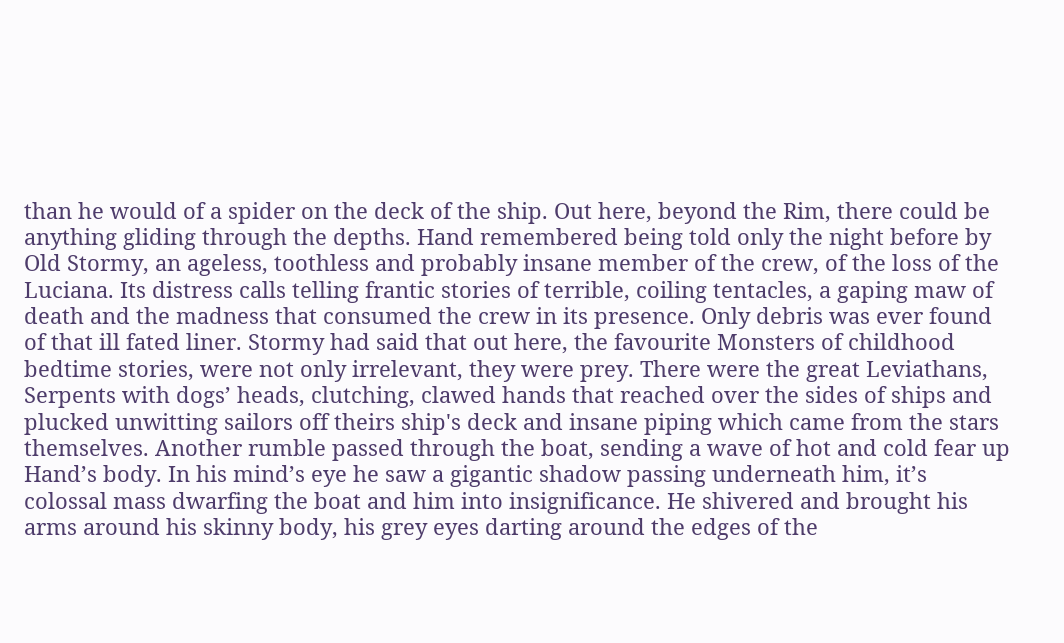than he would of a spider on the deck of the ship. Out here, beyond the Rim, there could be anything gliding through the depths. Hand remembered being told only the night before by Old Stormy, an ageless, toothless and probably insane member of the crew, of the loss of the Luciana. Its distress calls telling frantic stories of terrible, coiling tentacles, a gaping maw of death and the madness that consumed the crew in its presence. Only debris was ever found of that ill fated liner. Stormy had said that out here, the favourite Monsters of childhood bedtime stories, were not only irrelevant, they were prey. There were the great Leviathans, Serpents with dogs’ heads, clutching, clawed hands that reached over the sides of ships and plucked unwitting sailors off theirs ship's deck and insane piping which came from the stars themselves. Another rumble passed through the boat, sending a wave of hot and cold fear up Hand’s body. In his mind’s eye he saw a gigantic shadow passing underneath him, it’s colossal mass dwarfing the boat and him into insignificance. He shivered and brought his arms around his skinny body, his grey eyes darting around the edges of the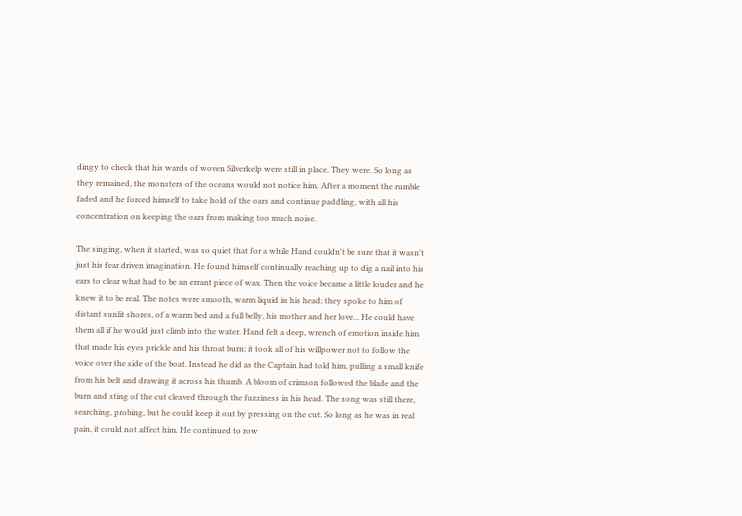dingy to check that his wards of woven Silverkelp were still in place. They were. So long as they remained, the monsters of the oceans would not notice him. After a moment the rumble faded and he forced himself to take hold of the oars and continue paddling, with all his concentration on keeping the oars from making too much noise.

The singing, when it started, was so quiet that for a while Hand couldn't be sure that it wasn't just his fear driven imagination. He found himself continually reaching up to dig a nail into his ears to clear what had to be an errant piece of wax. Then the voice became a little louder and he knew it to be real. The notes were smooth, warm liquid in his head; they spoke to him of distant sunlit shores, of a warm bed and a full belly, his mother and her love... He could have them all if he would just climb into the water. Hand felt a deep, wrench of emotion inside him that made his eyes prickle and his throat burn; it took all of his willpower not to follow the voice over the side of the boat. Instead he did as the Captain had told him, pulling a small knife from his belt and drawing it across his thumb. A bloom of crimson followed the blade and the burn and sting of the cut cleaved through the fuzziness in his head. The song was still there, searching, probing, but he could keep it out by pressing on the cut. So long as he was in real pain, it could not affect him. He continued to row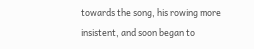towards the song, his rowing more insistent, and soon began to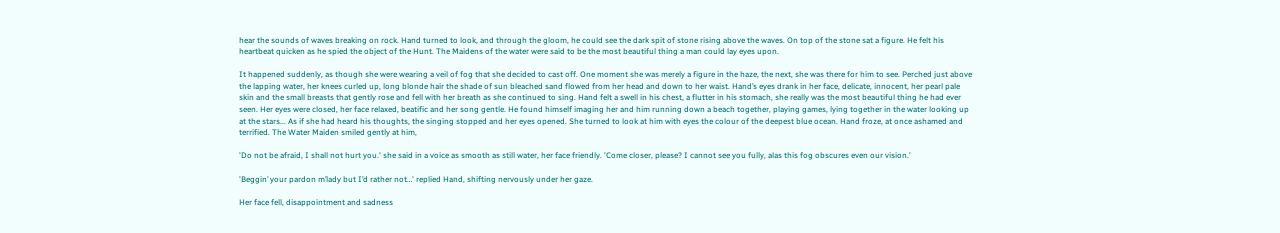hear the sounds of waves breaking on rock. Hand turned to look, and through the gloom, he could see the dark spit of stone rising above the waves. On top of the stone sat a figure. He felt his heartbeat quicken as he spied the object of the Hunt. The Maidens of the water were said to be the most beautiful thing a man could lay eyes upon.

It happened suddenly, as though she were wearing a veil of fog that she decided to cast off. One moment she was merely a figure in the haze, the next, she was there for him to see. Perched just above the lapping water, her knees curled up, long blonde hair the shade of sun bleached sand flowed from her head and down to her waist. Hand’s eyes drank in her face, delicate, innocent, her pearl pale skin and the small breasts that gently rose and fell with her breath as she continued to sing. Hand felt a swell in his chest, a flutter in his stomach, she really was the most beautiful thing he had ever seen. Her eyes were closed, her face relaxed, beatific and her song gentle. He found himself imaging her and him running down a beach together, playing games, lying together in the water looking up at the stars... As if she had heard his thoughts, the singing stopped and her eyes opened. She turned to look at him with eyes the colour of the deepest blue ocean. Hand froze, at once ashamed and terrified. The Water Maiden smiled gently at him,

'Do not be afraid, I shall not hurt you.' she said in a voice as smooth as still water, her face friendly. 'Come closer, please? I cannot see you fully, alas this fog obscures even our vision.'

'Beggin’ your pardon m’lady but I’d rather not…' replied Hand, shifting nervously under her gaze.

Her face fell, disappointment and sadness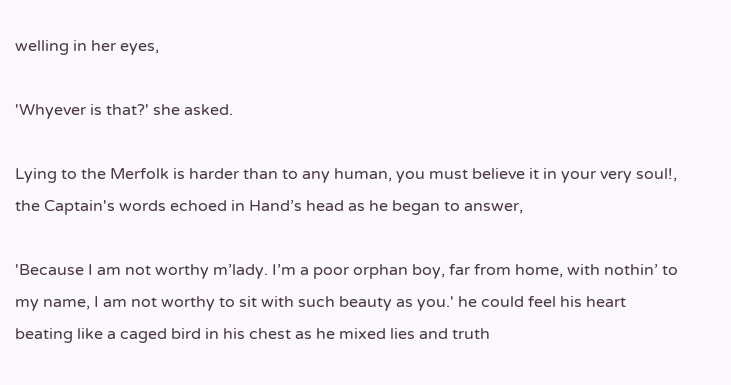welling in her eyes,

'Whyever is that?' she asked.

Lying to the Merfolk is harder than to any human, you must believe it in your very soul!, the Captain's words echoed in Hand’s head as he began to answer,

'Because I am not worthy m’lady. I’m a poor orphan boy, far from home, with nothin’ to my name, I am not worthy to sit with such beauty as you.' he could feel his heart beating like a caged bird in his chest as he mixed lies and truth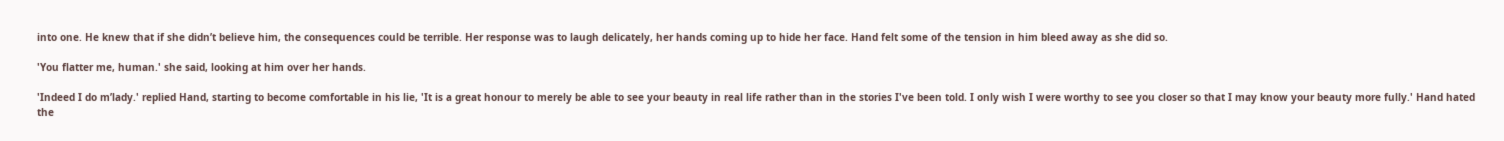into one. He knew that if she didn’t believe him, the consequences could be terrible. Her response was to laugh delicately, her hands coming up to hide her face. Hand felt some of the tension in him bleed away as she did so.

'You flatter me, human.' she said, looking at him over her hands.

'Indeed I do m’lady.' replied Hand, starting to become comfortable in his lie, 'It is a great honour to merely be able to see your beauty in real life rather than in the stories I've been told. I only wish I were worthy to see you closer so that I may know your beauty more fully.' Hand hated the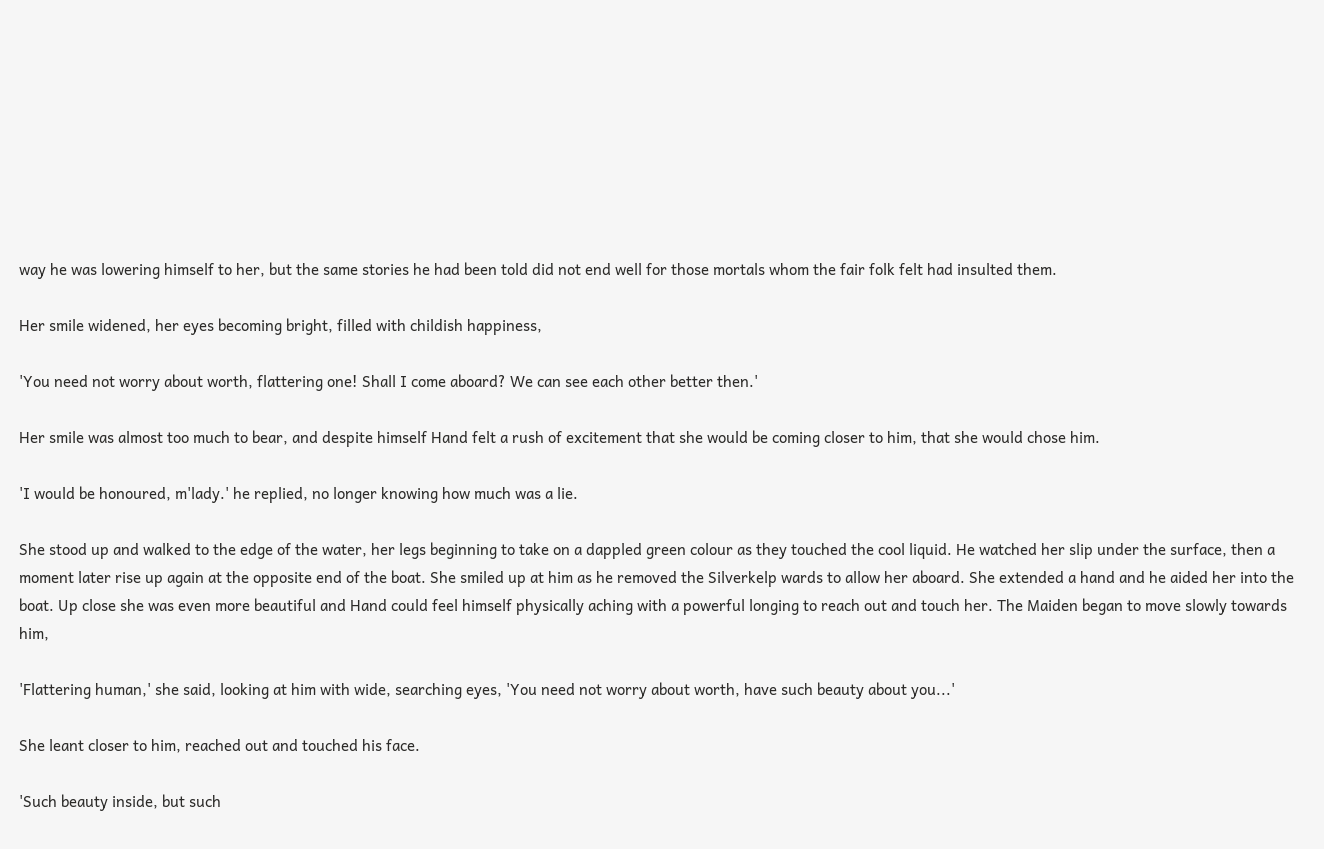way he was lowering himself to her, but the same stories he had been told did not end well for those mortals whom the fair folk felt had insulted them.

Her smile widened, her eyes becoming bright, filled with childish happiness,

'You need not worry about worth, flattering one! Shall I come aboard? We can see each other better then.'

Her smile was almost too much to bear, and despite himself Hand felt a rush of excitement that she would be coming closer to him, that she would chose him.

'I would be honoured, m'lady.' he replied, no longer knowing how much was a lie.

She stood up and walked to the edge of the water, her legs beginning to take on a dappled green colour as they touched the cool liquid. He watched her slip under the surface, then a moment later rise up again at the opposite end of the boat. She smiled up at him as he removed the Silverkelp wards to allow her aboard. She extended a hand and he aided her into the boat. Up close she was even more beautiful and Hand could feel himself physically aching with a powerful longing to reach out and touch her. The Maiden began to move slowly towards him,

'Flattering human,' she said, looking at him with wide, searching eyes, 'You need not worry about worth, have such beauty about you...'

She leant closer to him, reached out and touched his face.

'Such beauty inside, but such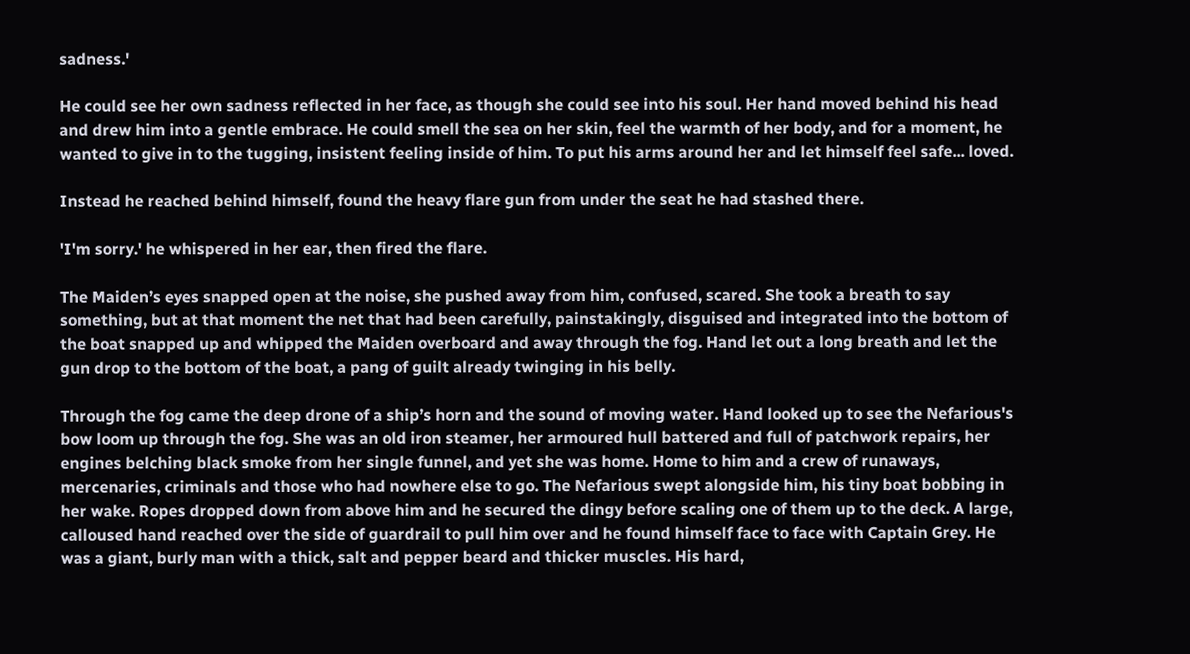sadness.'

He could see her own sadness reflected in her face, as though she could see into his soul. Her hand moved behind his head and drew him into a gentle embrace. He could smell the sea on her skin, feel the warmth of her body, and for a moment, he wanted to give in to the tugging, insistent feeling inside of him. To put his arms around her and let himself feel safe... loved.

Instead he reached behind himself, found the heavy flare gun from under the seat he had stashed there.

'I'm sorry.' he whispered in her ear, then fired the flare.

The Maiden’s eyes snapped open at the noise, she pushed away from him, confused, scared. She took a breath to say something, but at that moment the net that had been carefully, painstakingly, disguised and integrated into the bottom of the boat snapped up and whipped the Maiden overboard and away through the fog. Hand let out a long breath and let the gun drop to the bottom of the boat, a pang of guilt already twinging in his belly.

Through the fog came the deep drone of a ship’s horn and the sound of moving water. Hand looked up to see the Nefarious's bow loom up through the fog. She was an old iron steamer, her armoured hull battered and full of patchwork repairs, her engines belching black smoke from her single funnel, and yet she was home. Home to him and a crew of runaways, mercenaries, criminals and those who had nowhere else to go. The Nefarious swept alongside him, his tiny boat bobbing in her wake. Ropes dropped down from above him and he secured the dingy before scaling one of them up to the deck. A large, calloused hand reached over the side of guardrail to pull him over and he found himself face to face with Captain Grey. He was a giant, burly man with a thick, salt and pepper beard and thicker muscles. His hard,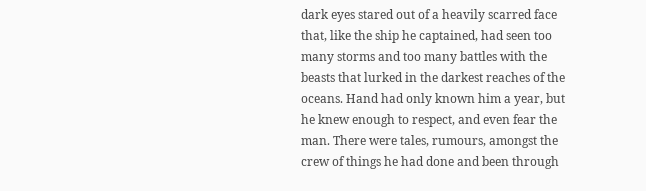dark eyes stared out of a heavily scarred face that, like the ship he captained, had seen too many storms and too many battles with the beasts that lurked in the darkest reaches of the oceans. Hand had only known him a year, but he knew enough to respect, and even fear the man. There were tales, rumours, amongst the crew of things he had done and been through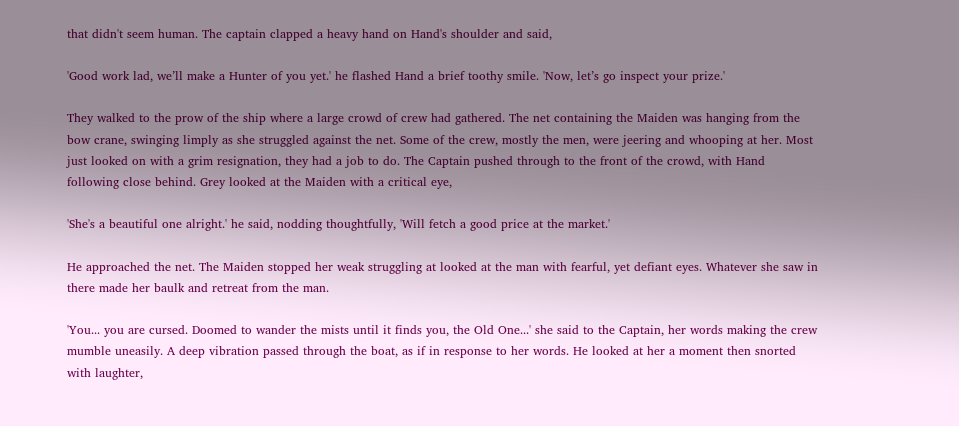that didn't seem human. The captain clapped a heavy hand on Hand's shoulder and said,

'Good work lad, we’ll make a Hunter of you yet.' he flashed Hand a brief toothy smile. 'Now, let’s go inspect your prize.'

They walked to the prow of the ship where a large crowd of crew had gathered. The net containing the Maiden was hanging from the bow crane, swinging limply as she struggled against the net. Some of the crew, mostly the men, were jeering and whooping at her. Most just looked on with a grim resignation, they had a job to do. The Captain pushed through to the front of the crowd, with Hand following close behind. Grey looked at the Maiden with a critical eye,

'She's a beautiful one alright.' he said, nodding thoughtfully, 'Will fetch a good price at the market.'

He approached the net. The Maiden stopped her weak struggling at looked at the man with fearful, yet defiant eyes. Whatever she saw in there made her baulk and retreat from the man.

'You... you are cursed. Doomed to wander the mists until it finds you, the Old One...' she said to the Captain, her words making the crew mumble uneasily. A deep vibration passed through the boat, as if in response to her words. He looked at her a moment then snorted with laughter,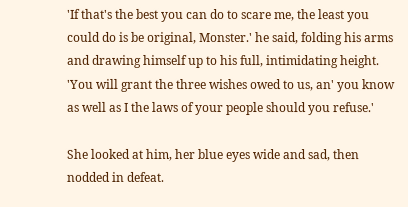'If that's the best you can do to scare me, the least you could do is be original, Monster.' he said, folding his arms and drawing himself up to his full, intimidating height. 'You will grant the three wishes owed to us, an' you know as well as I the laws of your people should you refuse.'

She looked at him, her blue eyes wide and sad, then nodded in defeat.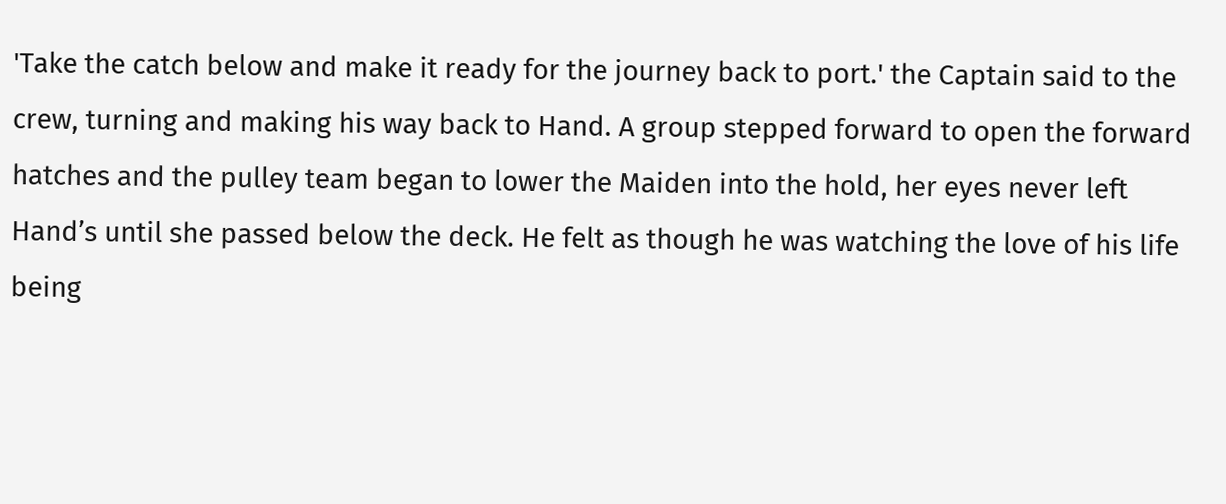'Take the catch below and make it ready for the journey back to port.' the Captain said to the crew, turning and making his way back to Hand. A group stepped forward to open the forward hatches and the pulley team began to lower the Maiden into the hold, her eyes never left Hand’s until she passed below the deck. He felt as though he was watching the love of his life being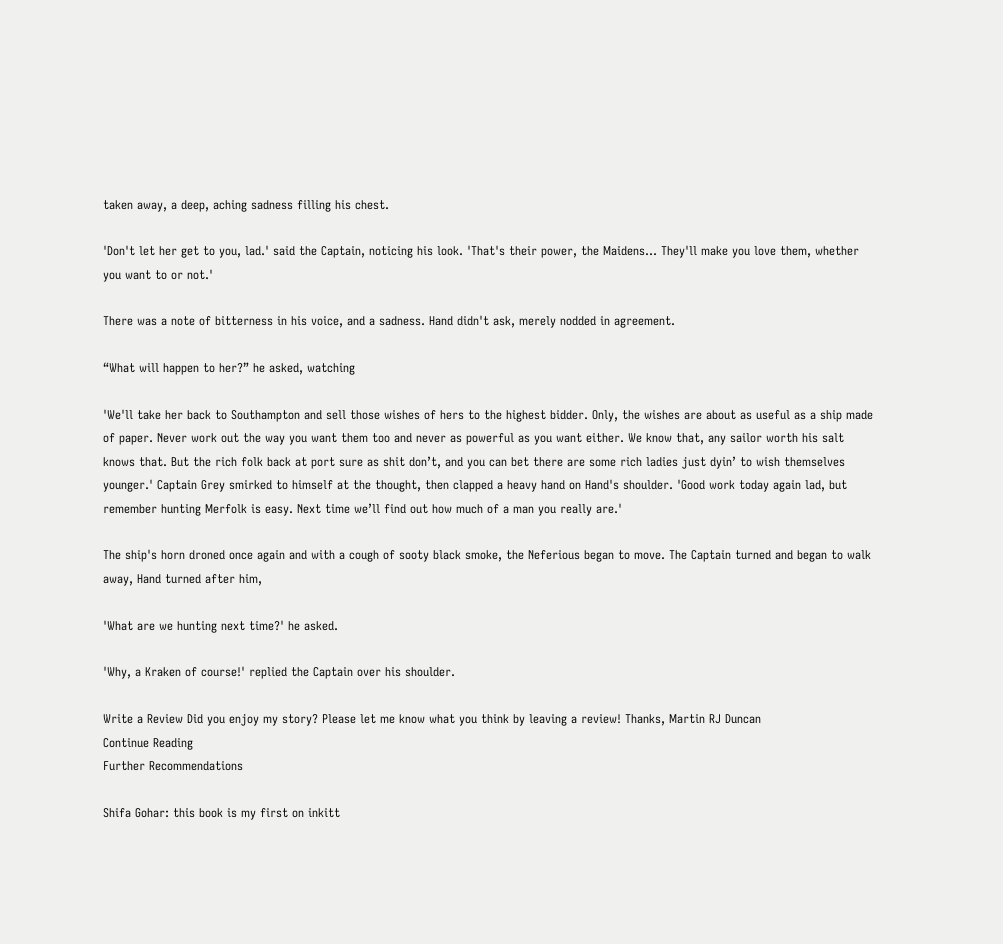taken away, a deep, aching sadness filling his chest.

'Don't let her get to you, lad.' said the Captain, noticing his look. 'That's their power, the Maidens... They'll make you love them, whether you want to or not.'

There was a note of bitterness in his voice, and a sadness. Hand didn't ask, merely nodded in agreement.

“What will happen to her?” he asked, watching

'We'll take her back to Southampton and sell those wishes of hers to the highest bidder. Only, the wishes are about as useful as a ship made of paper. Never work out the way you want them too and never as powerful as you want either. We know that, any sailor worth his salt knows that. But the rich folk back at port sure as shit don’t, and you can bet there are some rich ladies just dyin’ to wish themselves younger.' Captain Grey smirked to himself at the thought, then clapped a heavy hand on Hand's shoulder. 'Good work today again lad, but remember hunting Merfolk is easy. Next time we’ll find out how much of a man you really are.'

The ship's horn droned once again and with a cough of sooty black smoke, the Neferious began to move. The Captain turned and began to walk away, Hand turned after him,

'What are we hunting next time?' he asked.

'Why, a Kraken of course!' replied the Captain over his shoulder.

Write a Review Did you enjoy my story? Please let me know what you think by leaving a review! Thanks, Martin RJ Duncan
Continue Reading
Further Recommendations

Shifa Gohar: this book is my first on inkitt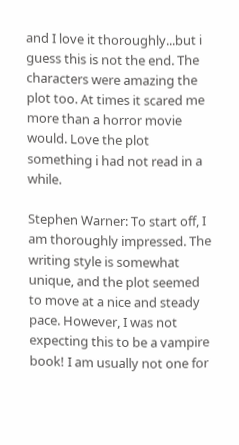and I love it thoroughly...but i guess this is not the end. The characters were amazing the plot too. At times it scared me more than a horror movie would. Love the plot something i had not read in a while.

Stephen Warner: To start off, I am thoroughly impressed. The writing style is somewhat unique, and the plot seemed to move at a nice and steady pace. However, I was not expecting this to be a vampire book! I am usually not one for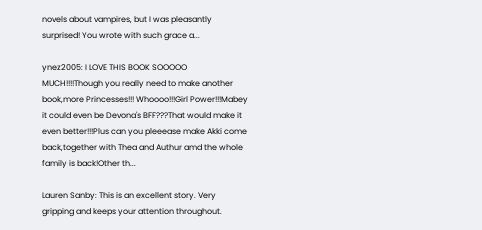novels about vampires, but I was pleasantly surprised! You wrote with such grace a...

ynez2005: I LOVE THIS BOOK SOOOOO MUCH!!!!Though you really need to make another book,more Princesses!!! Whoooo!!!Girl Power!!!Mabey it could even be Devona's BFF???That would make it even better!!!Plus can you pleeease make Akki come back,together with Thea and Authur amd the whole family is back!Other th...

Lauren Sanby: This is an excellent story. Very gripping and keeps your attention throughout.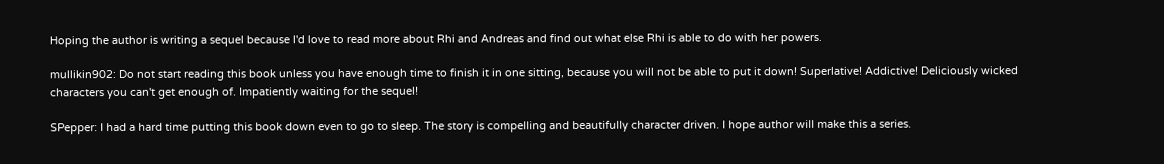Hoping the author is writing a sequel because I'd love to read more about Rhi and Andreas and find out what else Rhi is able to do with her powers.

mullikin902: Do not start reading this book unless you have enough time to finish it in one sitting, because you will not be able to put it down! Superlative! Addictive! Deliciously wicked characters you can't get enough of. Impatiently waiting for the sequel!

SPepper: I had a hard time putting this book down even to go to sleep. The story is compelling and beautifully character driven. I hope author will make this a series.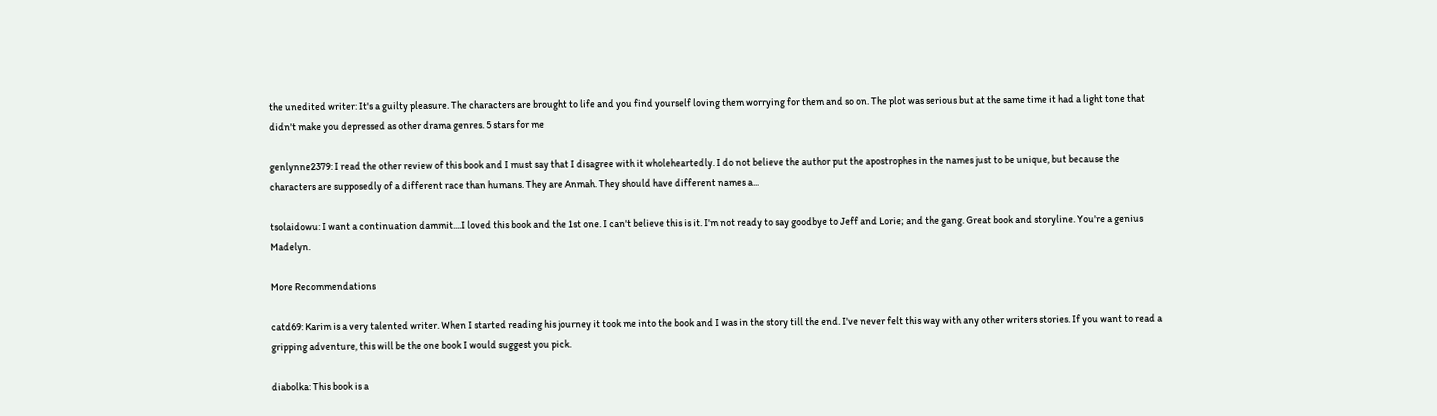the unedited writer: It's a guilty pleasure. The characters are brought to life and you find yourself loving them worrying for them and so on. The plot was serious but at the same time it had a light tone that didn't make you depressed as other drama genres. 5 stars for me

genlynne2379: I read the other review of this book and I must say that I disagree with it wholeheartedly. I do not believe the author put the apostrophes in the names just to be unique, but because the characters are supposedly of a different race than humans. They are Anmah. They should have different names a...

tsolaidowu: I want a continuation dammit....I loved this book and the 1st one. I can't believe this is it. I'm not ready to say goodbye to Jeff and Lorie; and the gang. Great book and storyline. You're a genius Madelyn.

More Recommendations

catd69: Karim is a very talented writer. When I started reading his journey it took me into the book and I was in the story till the end. I've never felt this way with any other writers stories. If you want to read a gripping adventure, this will be the one book I would suggest you pick.

diabolka: This book is a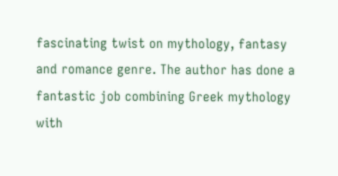fascinating twist on mythology, fantasy and romance genre. The author has done a fantastic job combining Greek mythology with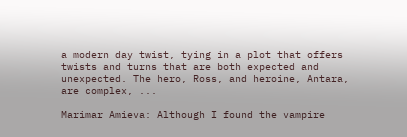a modern day twist, tying in a plot that offers twists and turns that are both expected and unexpected. The hero, Ross, and heroine, Antara, are complex, ...

Marimar Amieva: Although I found the vampire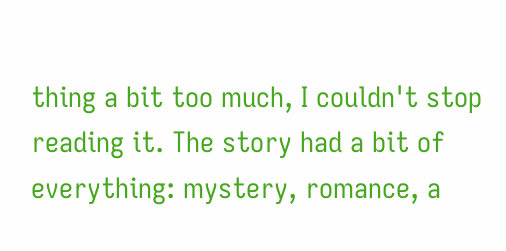thing a bit too much, I couldn't stop reading it. The story had a bit of everything: mystery, romance, a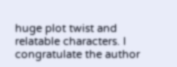huge plot twist and relatable characters. I congratulate the author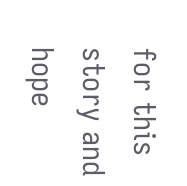for this story and hope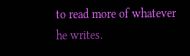to read more of whatever he writes.